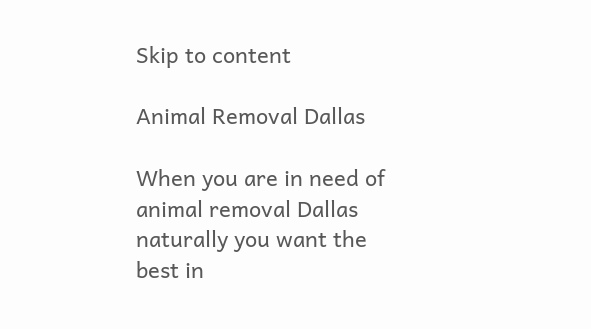Skip to content

Animal Removal Dallas

When you are in need of animal removal Dallas naturally you want the best in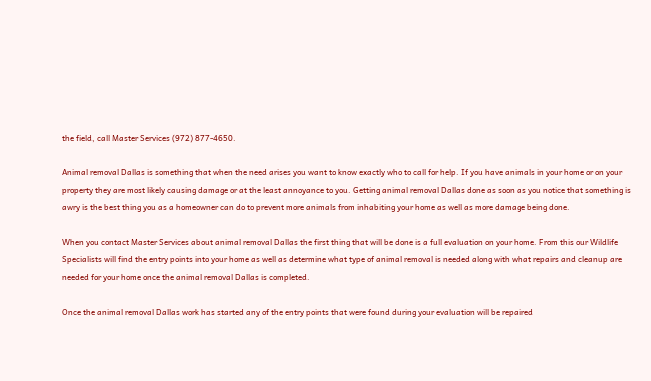the field, call Master Services (972) 877-4650.

Animal removal Dallas is something that when the need arises you want to know exactly who to call for help. If you have animals in your home or on your property they are most likely causing damage or at the least annoyance to you. Getting animal removal Dallas done as soon as you notice that something is awry is the best thing you as a homeowner can do to prevent more animals from inhabiting your home as well as more damage being done.

When you contact Master Services about animal removal Dallas the first thing that will be done is a full evaluation on your home. From this our Wildlife Specialists will find the entry points into your home as well as determine what type of animal removal is needed along with what repairs and cleanup are needed for your home once the animal removal Dallas is completed.

Once the animal removal Dallas work has started any of the entry points that were found during your evaluation will be repaired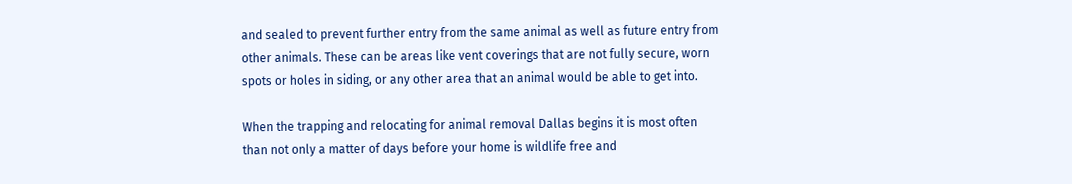and sealed to prevent further entry from the same animal as well as future entry from other animals. These can be areas like vent coverings that are not fully secure, worn spots or holes in siding, or any other area that an animal would be able to get into.

When the trapping and relocating for animal removal Dallas begins it is most often than not only a matter of days before your home is wildlife free and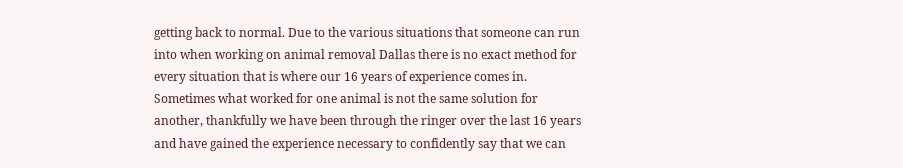getting back to normal. Due to the various situations that someone can run into when working on animal removal Dallas there is no exact method for every situation that is where our 16 years of experience comes in. Sometimes what worked for one animal is not the same solution for another, thankfully we have been through the ringer over the last 16 years and have gained the experience necessary to confidently say that we can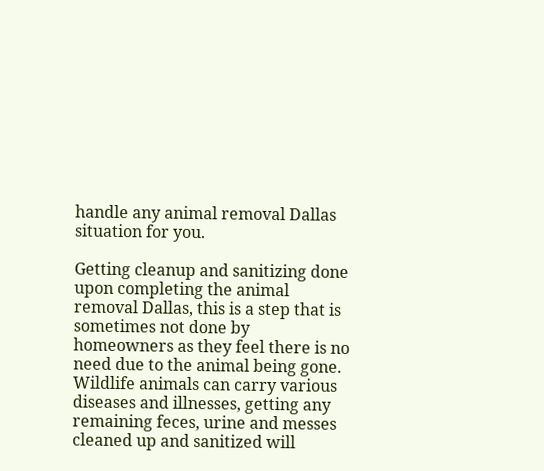handle any animal removal Dallas situation for you.

Getting cleanup and sanitizing done upon completing the animal removal Dallas, this is a step that is sometimes not done by homeowners as they feel there is no need due to the animal being gone. Wildlife animals can carry various diseases and illnesses, getting any remaining feces, urine and messes cleaned up and sanitized will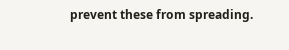prevent these from spreading.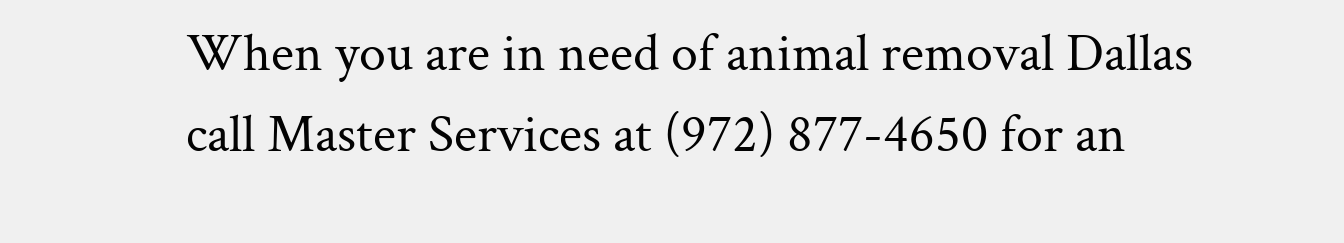When you are in need of animal removal Dallas call Master Services at (972) 877-4650 for an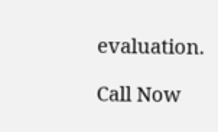evaluation.

Call Now